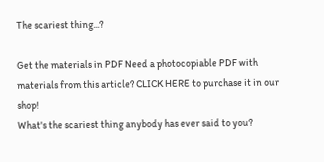The scariest thing...?

Get the materials in PDF Need a photocopiable PDF with materials from this article? CLICK HERE to purchase it in our shop!
What's the scariest thing anybody has ever said to you?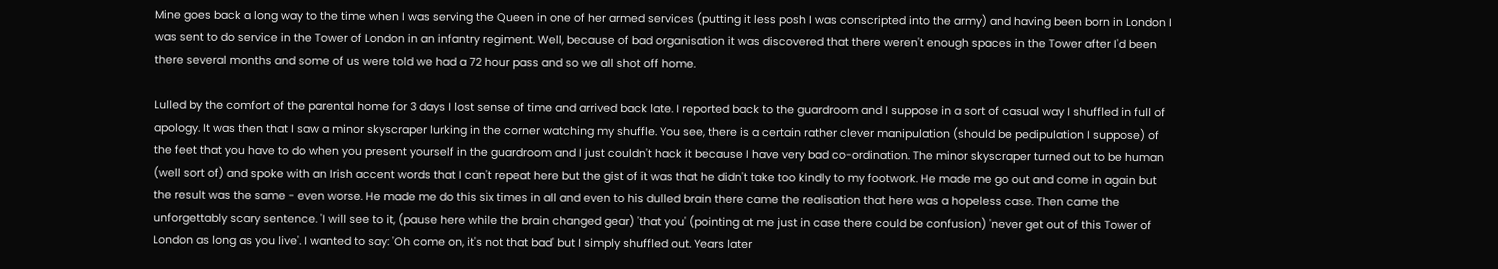Mine goes back a long way to the time when I was serving the Queen in one of her armed services (putting it less posh I was conscripted into the army) and having been born in London I was sent to do service in the Tower of London in an infantry regiment. Well, because of bad organisation it was discovered that there weren't enough spaces in the Tower after I'd been there several months and some of us were told we had a 72 hour pass and so we all shot off home.

Lulled by the comfort of the parental home for 3 days I lost sense of time and arrived back late. I reported back to the guardroom and I suppose in a sort of casual way I shuffled in full of apology. It was then that I saw a minor skyscraper lurking in the corner watching my shuffle. You see, there is a certain rather clever manipulation (should be pedipulation I suppose) of the feet that you have to do when you present yourself in the guardroom and I just couldn't hack it because I have very bad co-ordination. The minor skyscraper turned out to be human (well sort of) and spoke with an Irish accent words that I can't repeat here but the gist of it was that he didn't take too kindly to my footwork. He made me go out and come in again but the result was the same - even worse. He made me do this six times in all and even to his dulled brain there came the realisation that here was a hopeless case. Then came the unforgettably scary sentence. 'I will see to it, (pause here while the brain changed gear) 'that you' (pointing at me just in case there could be confusion) 'never get out of this Tower of London as long as you live'. I wanted to say: 'Oh come on, it's not that bad' but I simply shuffled out. Years later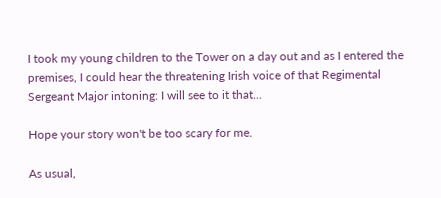I took my young children to the Tower on a day out and as I entered the premises, I could hear the threatening Irish voice of that Regimental Sergeant Major intoning: I will see to it that...

Hope your story won't be too scary for me.

As usual,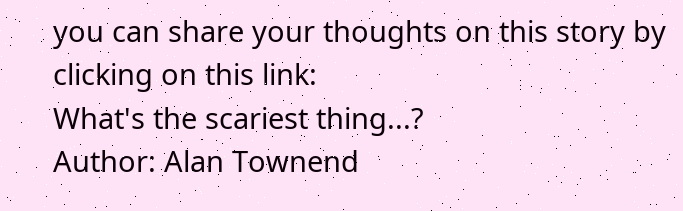you can share your thoughts on this story by clicking on this link:
What's the scariest thing...?
Author: Alan Townend